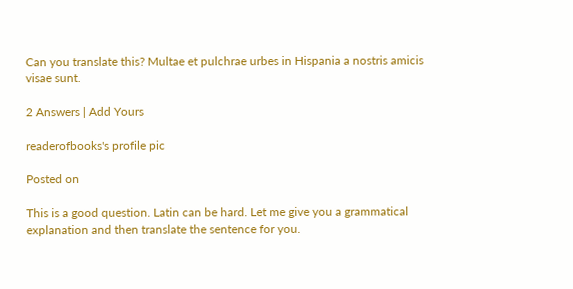Can you translate this? Multae et pulchrae urbes in Hispania a nostris amicis visae sunt.

2 Answers | Add Yours

readerofbooks's profile pic

Posted on

This is a good question. Latin can be hard. Let me give you a grammatical explanation and then translate the sentence for you.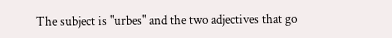The subject is "urbes" and the two adjectives that go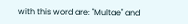with this word are: "Multae" and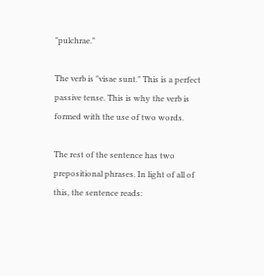"pulchrae."

The verb is "visae sunt." This is a perfect passive tense. This is why the verb is formed with the use of two words.

The rest of the sentence has two prepositional phrases. In light of all of this, the sentence reads: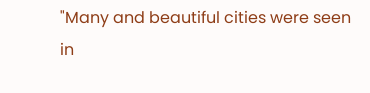"Many and beautiful cities were seen in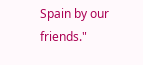Spain by our friends."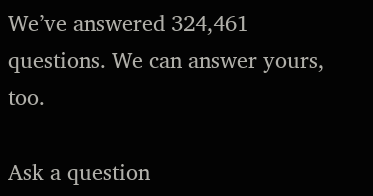We’ve answered 324,461 questions. We can answer yours, too.

Ask a question